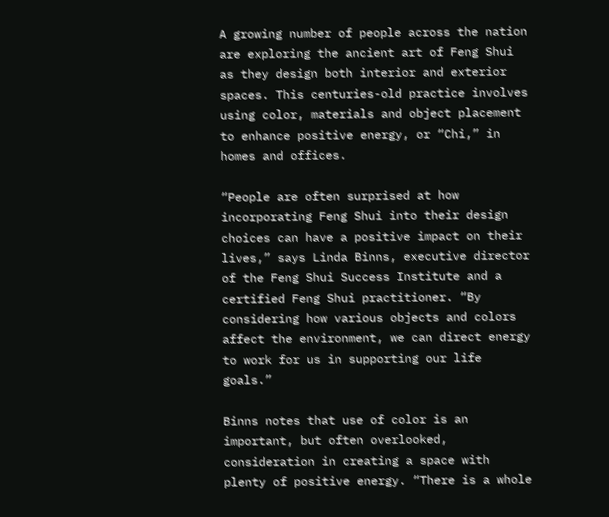A growing number of people across the nation are exploring the ancient art of Feng Shui as they design both interior and exterior spaces. This centuries-old practice involves using color, materials and object placement to enhance positive energy, or “Chi,” in homes and offices.

“People are often surprised at how incorporating Feng Shui into their design choices can have a positive impact on their lives,” says Linda Binns, executive director of the Feng Shui Success Institute and a certified Feng Shui practitioner. “By considering how various objects and colors affect the environment, we can direct energy to work for us in supporting our life goals.”

Binns notes that use of color is an important, but often overlooked, consideration in creating a space with plenty of positive energy. “There is a whole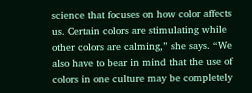science that focuses on how color affects us. Certain colors are stimulating while other colors are calming,” she says. “We also have to bear in mind that the use of colors in one culture may be completely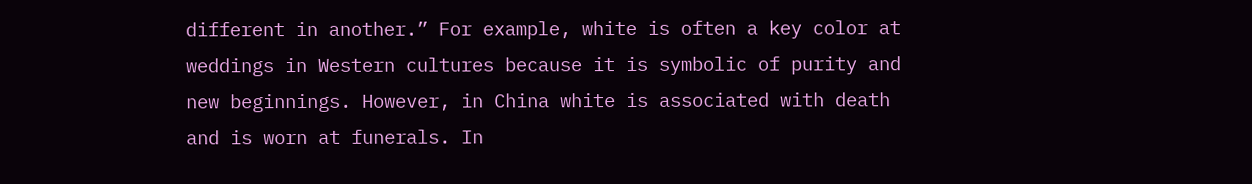different in another.” For example, white is often a key color at weddings in Western cultures because it is symbolic of purity and new beginnings. However, in China white is associated with death and is worn at funerals. In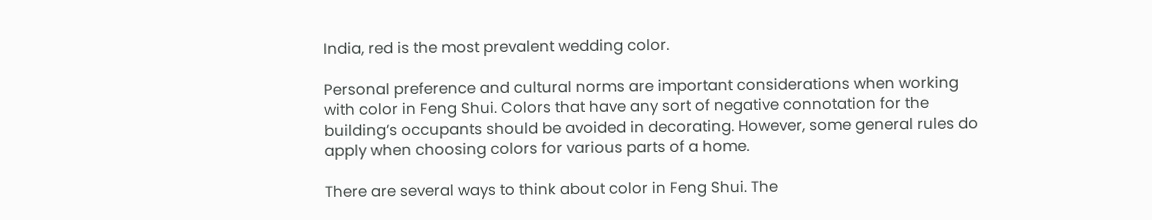India, red is the most prevalent wedding color.

Personal preference and cultural norms are important considerations when working with color in Feng Shui. Colors that have any sort of negative connotation for the building’s occupants should be avoided in decorating. However, some general rules do apply when choosing colors for various parts of a home.

There are several ways to think about color in Feng Shui. The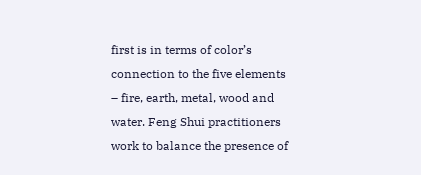first is in terms of color’s connection to the five elements – fire, earth, metal, wood and water. Feng Shui practitioners work to balance the presence of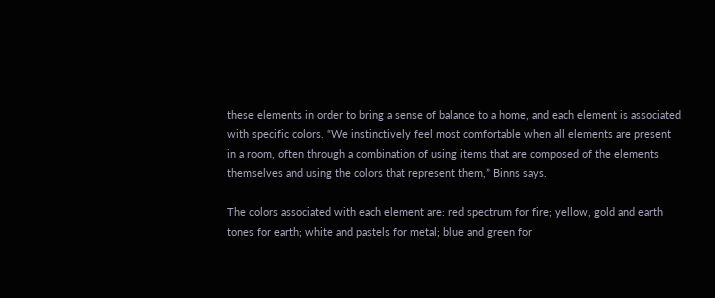these elements in order to bring a sense of balance to a home, and each element is associated with specific colors. “We instinctively feel most comfortable when all elements are present in a room, often through a combination of using items that are composed of the elements themselves and using the colors that represent them,” Binns says.

The colors associated with each element are: red spectrum for fire; yellow, gold and earth tones for earth; white and pastels for metal; blue and green for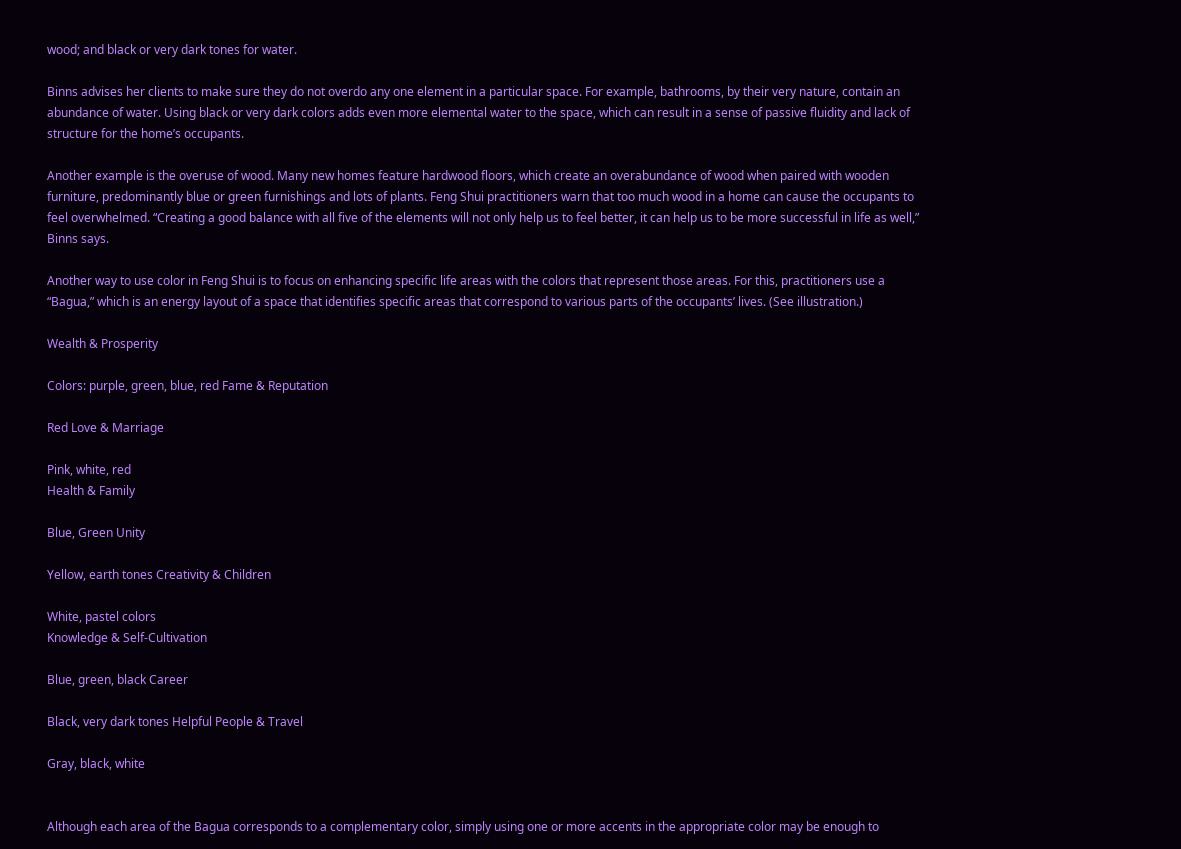wood; and black or very dark tones for water.

Binns advises her clients to make sure they do not overdo any one element in a particular space. For example, bathrooms, by their very nature, contain an abundance of water. Using black or very dark colors adds even more elemental water to the space, which can result in a sense of passive fluidity and lack of structure for the home’s occupants.

Another example is the overuse of wood. Many new homes feature hardwood floors, which create an overabundance of wood when paired with wooden furniture, predominantly blue or green furnishings and lots of plants. Feng Shui practitioners warn that too much wood in a home can cause the occupants to feel overwhelmed. “Creating a good balance with all five of the elements will not only help us to feel better, it can help us to be more successful in life as well,” Binns says.

Another way to use color in Feng Shui is to focus on enhancing specific life areas with the colors that represent those areas. For this, practitioners use a “Bagua,” which is an energy layout of a space that identifies specific areas that correspond to various parts of the occupants’ lives. (See illustration.)

Wealth & Prosperity

Colors: purple, green, blue, red Fame & Reputation

Red Love & Marriage

Pink, white, red
Health & Family

Blue, Green Unity

Yellow, earth tones Creativity & Children

White, pastel colors
Knowledge & Self-Cultivation

Blue, green, black Career

Black, very dark tones Helpful People & Travel

Gray, black, white


Although each area of the Bagua corresponds to a complementary color, simply using one or more accents in the appropriate color may be enough to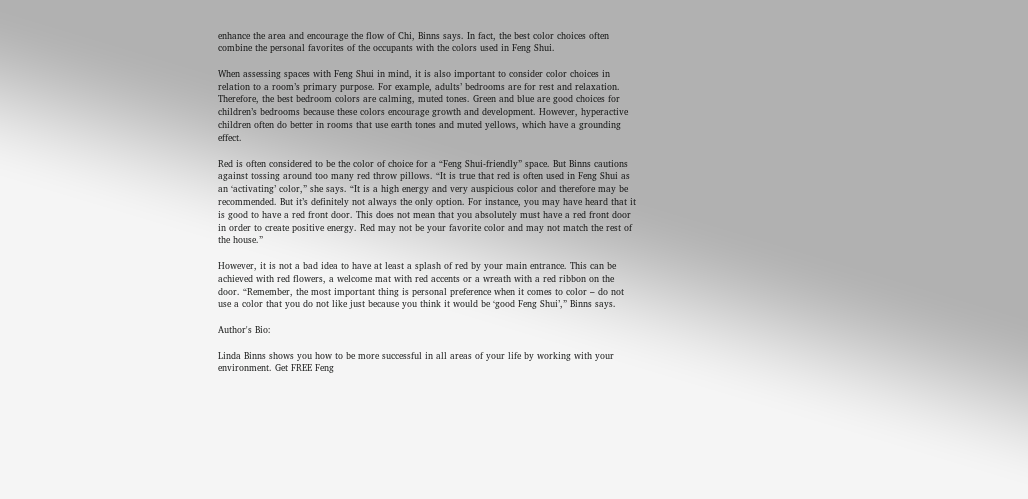enhance the area and encourage the flow of Chi, Binns says. In fact, the best color choices often combine the personal favorites of the occupants with the colors used in Feng Shui.

When assessing spaces with Feng Shui in mind, it is also important to consider color choices in relation to a room’s primary purpose. For example, adults’ bedrooms are for rest and relaxation. Therefore, the best bedroom colors are calming, muted tones. Green and blue are good choices for children’s bedrooms because these colors encourage growth and development. However, hyperactive children often do better in rooms that use earth tones and muted yellows, which have a grounding effect.

Red is often considered to be the color of choice for a “Feng Shui-friendly” space. But Binns cautions against tossing around too many red throw pillows. “It is true that red is often used in Feng Shui as an ‘activating’ color,” she says. “It is a high energy and very auspicious color and therefore may be recommended. But it’s definitely not always the only option. For instance, you may have heard that it is good to have a red front door. This does not mean that you absolutely must have a red front door in order to create positive energy. Red may not be your favorite color and may not match the rest of the house.”

However, it is not a bad idea to have at least a splash of red by your main entrance. This can be achieved with red flowers, a welcome mat with red accents or a wreath with a red ribbon on the door. “Remember, the most important thing is personal preference when it comes to color – do not use a color that you do not like just because you think it would be ‘good Feng Shui’,” Binns says.

Author's Bio:

Linda Binns shows you how to be more successful in all areas of your life by working with your environment. Get FREE Feng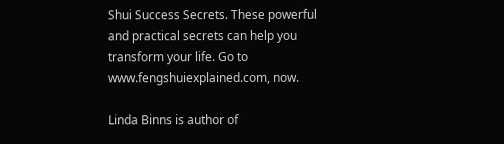Shui Success Secrets. These powerful and practical secrets can help you transform your life. Go to www.fengshuiexplained.com, now.

Linda Binns is author of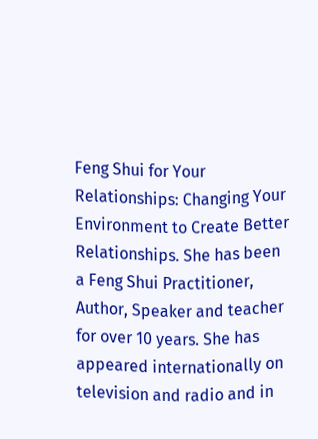Feng Shui for Your Relationships: Changing Your Environment to Create Better Relationships. She has been a Feng Shui Practitioner, Author, Speaker and teacher for over 10 years. She has appeared internationally on television and radio and in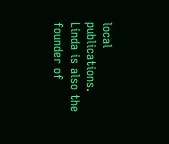local publications. Linda is also the founder of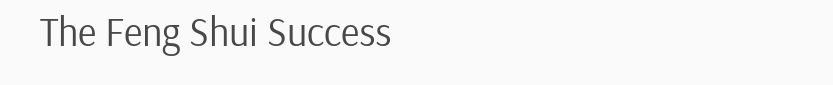The Feng Shui Success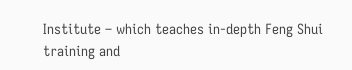Institute – which teaches in-depth Feng Shui training and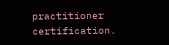practitioner certification.